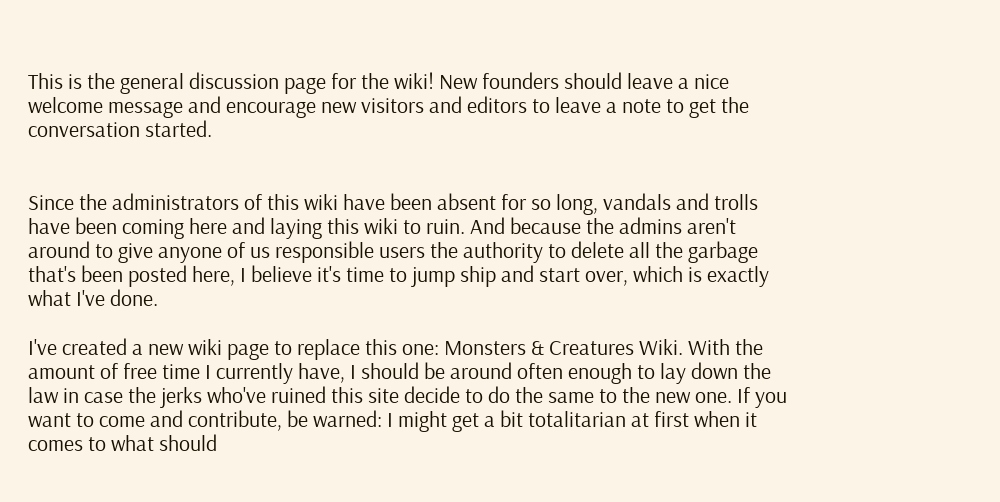This is the general discussion page for the wiki! New founders should leave a nice welcome message and encourage new visitors and editors to leave a note to get the conversation started.


Since the administrators of this wiki have been absent for so long, vandals and trolls have been coming here and laying this wiki to ruin. And because the admins aren't around to give anyone of us responsible users the authority to delete all the garbage that's been posted here, I believe it's time to jump ship and start over, which is exactly what I've done.

I've created a new wiki page to replace this one: Monsters & Creatures Wiki. With the amount of free time I currently have, I should be around often enough to lay down the law in case the jerks who've ruined this site decide to do the same to the new one. If you want to come and contribute, be warned: I might get a bit totalitarian at first when it comes to what should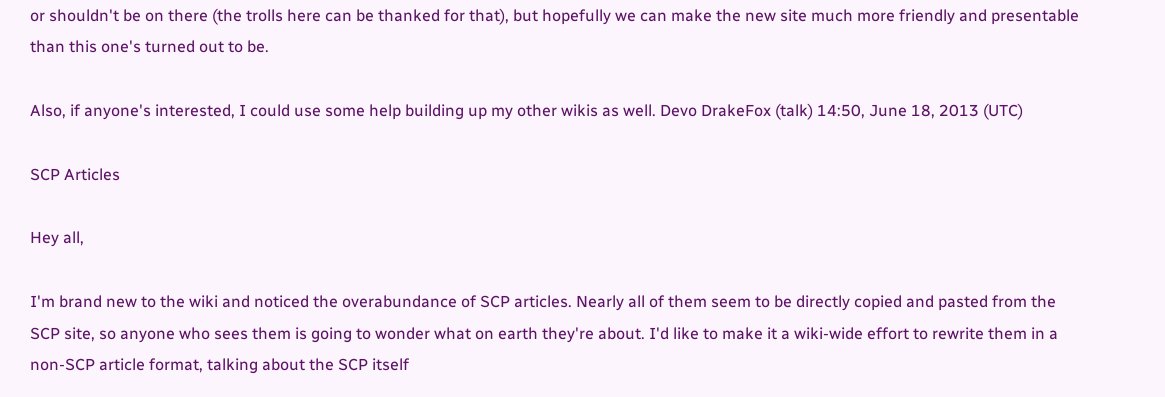or shouldn't be on there (the trolls here can be thanked for that), but hopefully we can make the new site much more friendly and presentable than this one's turned out to be.

Also, if anyone's interested, I could use some help building up my other wikis as well. Devo DrakeFox (talk) 14:50, June 18, 2013 (UTC)

SCP Articles

Hey all,

I'm brand new to the wiki and noticed the overabundance of SCP articles. Nearly all of them seem to be directly copied and pasted from the SCP site, so anyone who sees them is going to wonder what on earth they're about. I'd like to make it a wiki-wide effort to rewrite them in a non-SCP article format, talking about the SCP itself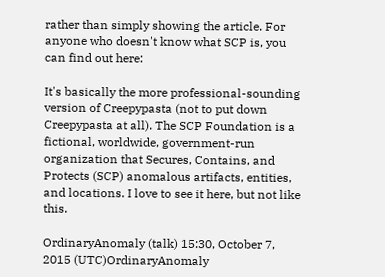rather than simply showing the article. For anyone who doesn't know what SCP is, you can find out here:

It's basically the more professional-sounding version of Creepypasta (not to put down Creepypasta at all). The SCP Foundation is a fictional, worldwide, government-run organization that Secures, Contains, and Protects (SCP) anomalous artifacts, entities, and locations. I love to see it here, but not like this.

OrdinaryAnomaly (talk) 15:30, October 7, 2015 (UTC)OrdinaryAnomaly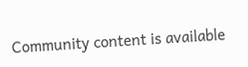Community content is available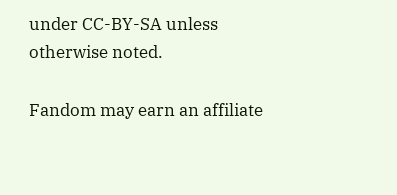under CC-BY-SA unless otherwise noted.

Fandom may earn an affiliate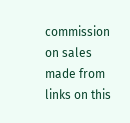commission on sales made from links on this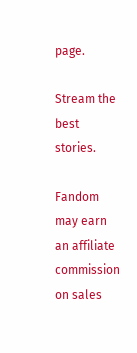page.

Stream the best stories.

Fandom may earn an affiliate commission on sales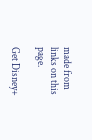made from links on this page.

Get Disney+